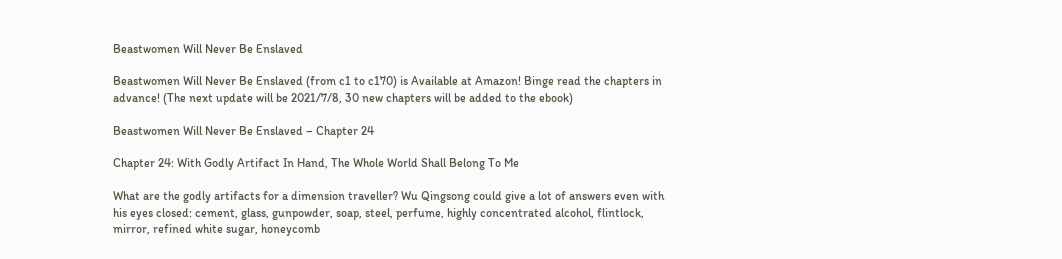Beastwomen Will Never Be Enslaved

Beastwomen Will Never Be Enslaved (from c1 to c170) is Available at Amazon! Binge read the chapters in advance! (The next update will be 2021/7/8, 30 new chapters will be added to the ebook)

Beastwomen Will Never Be Enslaved – Chapter 24

Chapter 24: With Godly Artifact In Hand, The Whole World Shall Belong To Me

What are the godly artifacts for a dimension traveller? Wu Qingsong could give a lot of answers even with his eyes closed: cement, glass, gunpowder, soap, steel, perfume, highly concentrated alcohol, flintlock, mirror, refined white sugar, honeycomb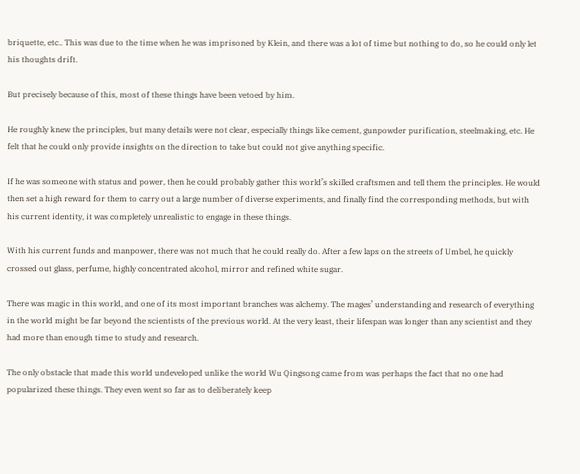briquette, etc.. This was due to the time when he was imprisoned by Klein, and there was a lot of time but nothing to do, so he could only let his thoughts drift.

But precisely because of this, most of these things have been vetoed by him.

He roughly knew the principles, but many details were not clear, especially things like cement, gunpowder purification, steelmaking, etc. He felt that he could only provide insights on the direction to take but could not give anything specific.

If he was someone with status and power, then he could probably gather this world’s skilled craftsmen and tell them the principles. He would then set a high reward for them to carry out a large number of diverse experiments, and finally find the corresponding methods, but with his current identity, it was completely unrealistic to engage in these things.

With his current funds and manpower, there was not much that he could really do. After a few laps on the streets of Umbel, he quickly crossed out glass, perfume, highly concentrated alcohol, mirror and refined white sugar.

There was magic in this world, and one of its most important branches was alchemy. The mages’ understanding and research of everything in the world might be far beyond the scientists of the previous world. At the very least, their lifespan was longer than any scientist and they had more than enough time to study and research.

The only obstacle that made this world undeveloped unlike the world Wu Qingsong came from was perhaps the fact that no one had popularized these things. They even went so far as to deliberately keep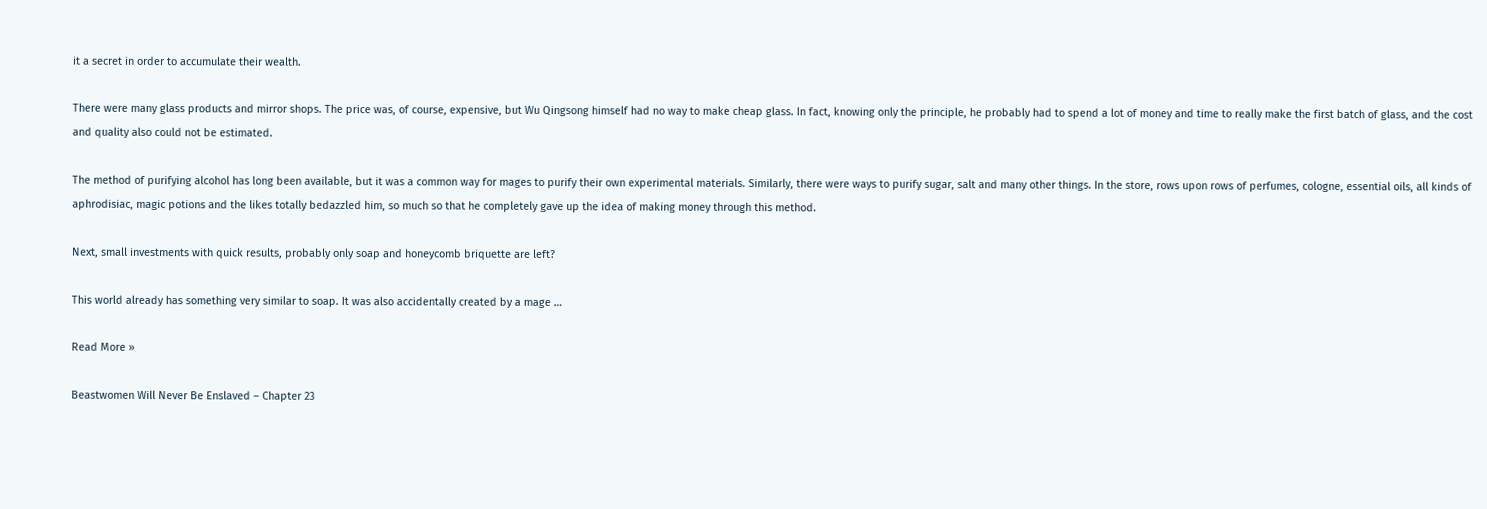it a secret in order to accumulate their wealth.

There were many glass products and mirror shops. The price was, of course, expensive, but Wu Qingsong himself had no way to make cheap glass. In fact, knowing only the principle, he probably had to spend a lot of money and time to really make the first batch of glass, and the cost and quality also could not be estimated.

The method of purifying alcohol has long been available, but it was a common way for mages to purify their own experimental materials. Similarly, there were ways to purify sugar, salt and many other things. In the store, rows upon rows of perfumes, cologne, essential oils, all kinds of aphrodisiac, magic potions and the likes totally bedazzled him, so much so that he completely gave up the idea of making money through this method.

Next, small investments with quick results, probably only soap and honeycomb briquette are left?

This world already has something very similar to soap. It was also accidentally created by a mage …

Read More »

Beastwomen Will Never Be Enslaved – Chapter 23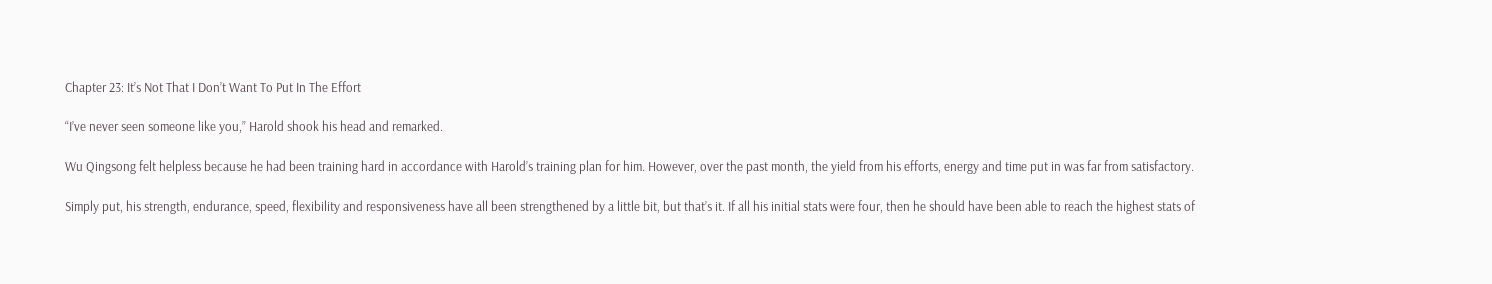Chapter 23: It’s Not That I Don’t Want To Put In The Effort

“I’ve never seen someone like you,” Harold shook his head and remarked.

Wu Qingsong felt helpless because he had been training hard in accordance with Harold’s training plan for him. However, over the past month, the yield from his efforts, energy and time put in was far from satisfactory.

Simply put, his strength, endurance, speed, flexibility and responsiveness have all been strengthened by a little bit, but that’s it. If all his initial stats were four, then he should have been able to reach the highest stats of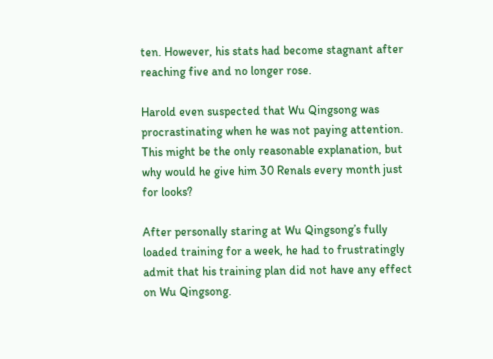ten. However, his stats had become stagnant after reaching five and no longer rose.

Harold even suspected that Wu Qingsong was procrastinating when he was not paying attention. This might be the only reasonable explanation, but why would he give him 30 Renals every month just for looks?

After personally staring at Wu Qingsong’s fully loaded training for a week, he had to frustratingly admit that his training plan did not have any effect on Wu Qingsong.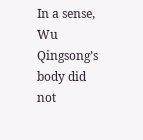In a sense, Wu Qingsong’s body did not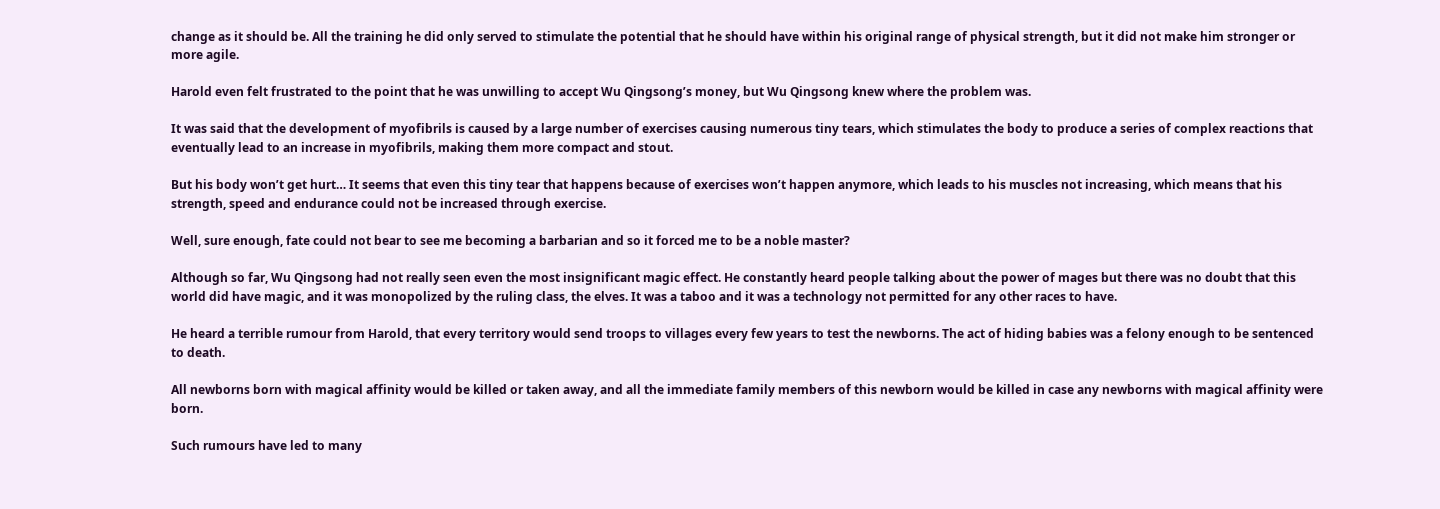change as it should be. All the training he did only served to stimulate the potential that he should have within his original range of physical strength, but it did not make him stronger or more agile.

Harold even felt frustrated to the point that he was unwilling to accept Wu Qingsong’s money, but Wu Qingsong knew where the problem was.

It was said that the development of myofibrils is caused by a large number of exercises causing numerous tiny tears, which stimulates the body to produce a series of complex reactions that eventually lead to an increase in myofibrils, making them more compact and stout.

But his body won’t get hurt… It seems that even this tiny tear that happens because of exercises won’t happen anymore, which leads to his muscles not increasing, which means that his strength, speed and endurance could not be increased through exercise.

Well, sure enough, fate could not bear to see me becoming a barbarian and so it forced me to be a noble master?

Although so far, Wu Qingsong had not really seen even the most insignificant magic effect. He constantly heard people talking about the power of mages but there was no doubt that this world did have magic, and it was monopolized by the ruling class, the elves. It was a taboo and it was a technology not permitted for any other races to have.

He heard a terrible rumour from Harold, that every territory would send troops to villages every few years to test the newborns. The act of hiding babies was a felony enough to be sentenced to death.

All newborns born with magical affinity would be killed or taken away, and all the immediate family members of this newborn would be killed in case any newborns with magical affinity were born.

Such rumours have led to many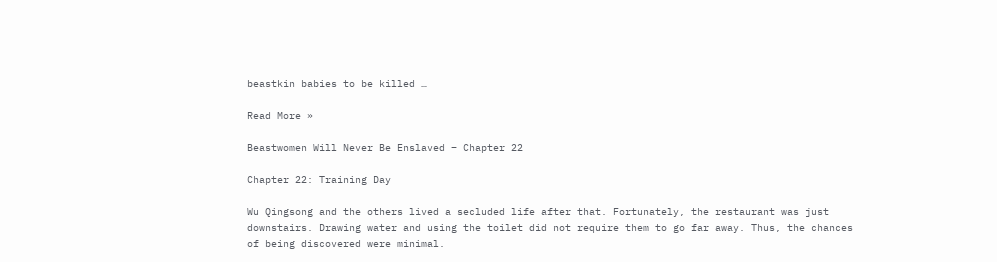beastkin babies to be killed …

Read More »

Beastwomen Will Never Be Enslaved – Chapter 22

Chapter 22: Training Day

Wu Qingsong and the others lived a secluded life after that. Fortunately, the restaurant was just downstairs. Drawing water and using the toilet did not require them to go far away. Thus, the chances of being discovered were minimal.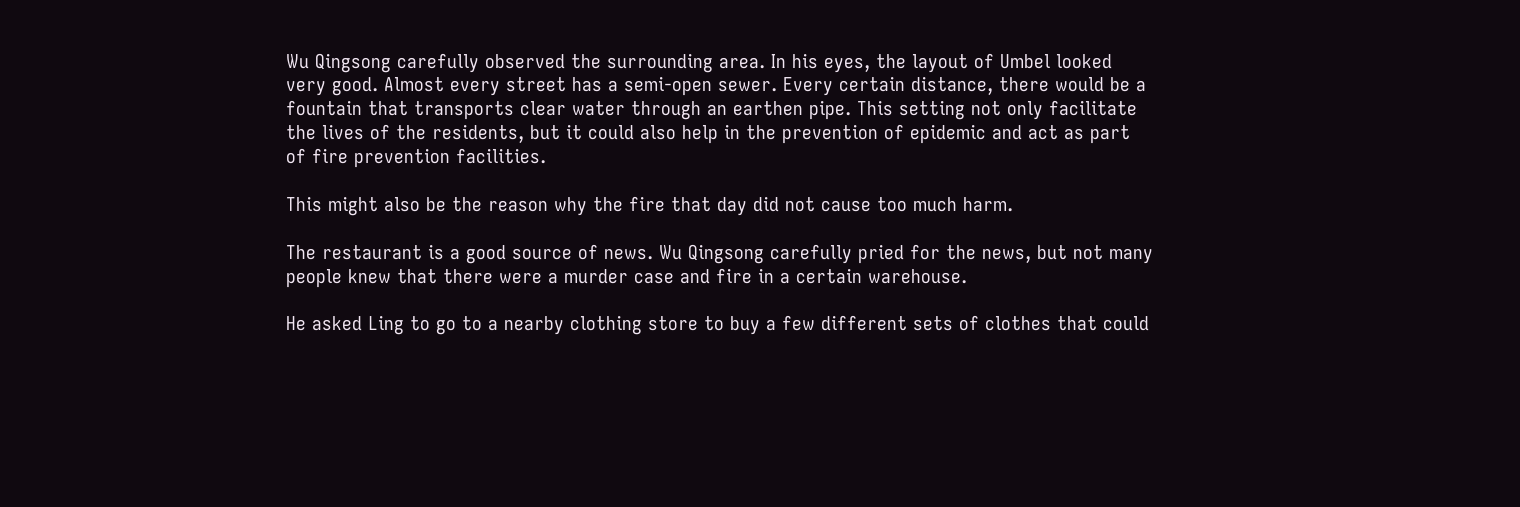Wu Qingsong carefully observed the surrounding area. In his eyes, the layout of Umbel looked very good. Almost every street has a semi-open sewer. Every certain distance, there would be a fountain that transports clear water through an earthen pipe. This setting not only facilitate the lives of the residents, but it could also help in the prevention of epidemic and act as part of fire prevention facilities.

This might also be the reason why the fire that day did not cause too much harm.

The restaurant is a good source of news. Wu Qingsong carefully pried for the news, but not many people knew that there were a murder case and fire in a certain warehouse.

He asked Ling to go to a nearby clothing store to buy a few different sets of clothes that could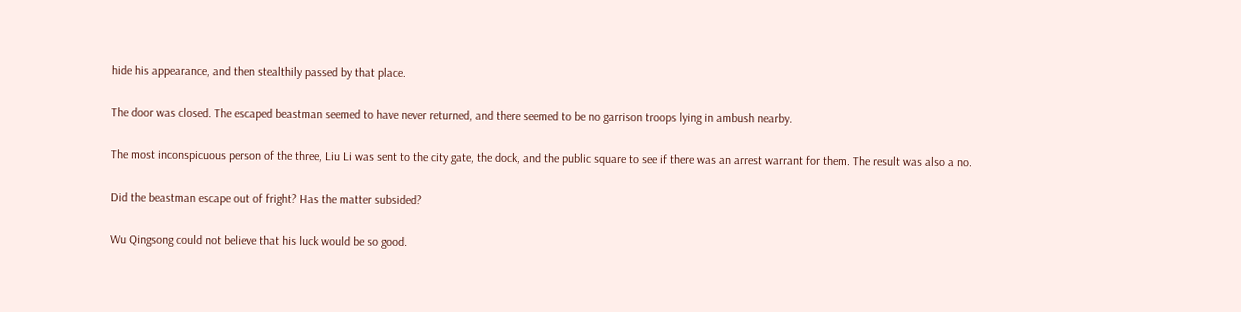hide his appearance, and then stealthily passed by that place.

The door was closed. The escaped beastman seemed to have never returned, and there seemed to be no garrison troops lying in ambush nearby.

The most inconspicuous person of the three, Liu Li was sent to the city gate, the dock, and the public square to see if there was an arrest warrant for them. The result was also a no.

Did the beastman escape out of fright? Has the matter subsided?

Wu Qingsong could not believe that his luck would be so good.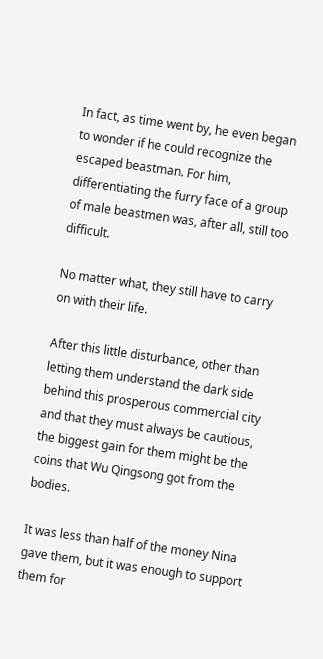In fact, as time went by, he even began to wonder if he could recognize the escaped beastman. For him, differentiating the furry face of a group of male beastmen was, after all, still too difficult.

No matter what, they still have to carry on with their life.

After this little disturbance, other than letting them understand the dark side behind this prosperous commercial city and that they must always be cautious, the biggest gain for them might be the coins that Wu Qingsong got from the bodies.

It was less than half of the money Nina gave them, but it was enough to support them for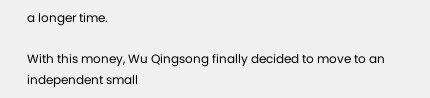a longer time.

With this money, Wu Qingsong finally decided to move to an independent small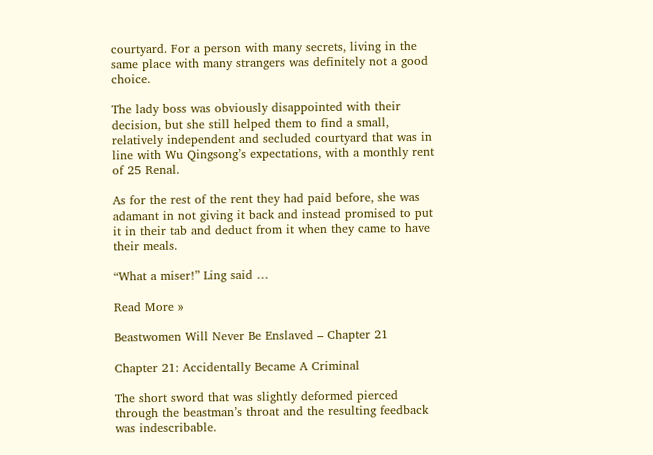courtyard. For a person with many secrets, living in the same place with many strangers was definitely not a good choice.

The lady boss was obviously disappointed with their decision, but she still helped them to find a small, relatively independent and secluded courtyard that was in line with Wu Qingsong’s expectations, with a monthly rent of 25 Renal.

As for the rest of the rent they had paid before, she was adamant in not giving it back and instead promised to put it in their tab and deduct from it when they came to have their meals.

“What a miser!” Ling said …

Read More »

Beastwomen Will Never Be Enslaved – Chapter 21

Chapter 21: Accidentally Became A Criminal

The short sword that was slightly deformed pierced through the beastman’s throat and the resulting feedback was indescribable.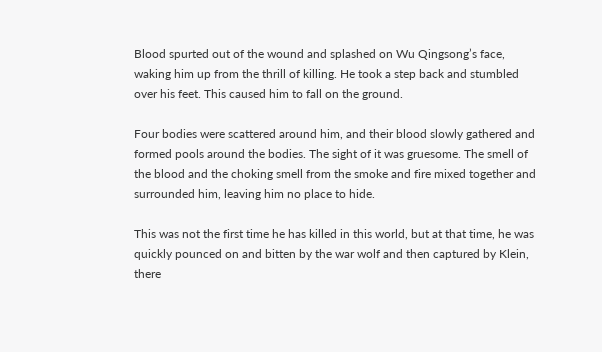Blood spurted out of the wound and splashed on Wu Qingsong’s face, waking him up from the thrill of killing. He took a step back and stumbled over his feet. This caused him to fall on the ground.

Four bodies were scattered around him, and their blood slowly gathered and formed pools around the bodies. The sight of it was gruesome. The smell of the blood and the choking smell from the smoke and fire mixed together and surrounded him, leaving him no place to hide.

This was not the first time he has killed in this world, but at that time, he was quickly pounced on and bitten by the war wolf and then captured by Klein, there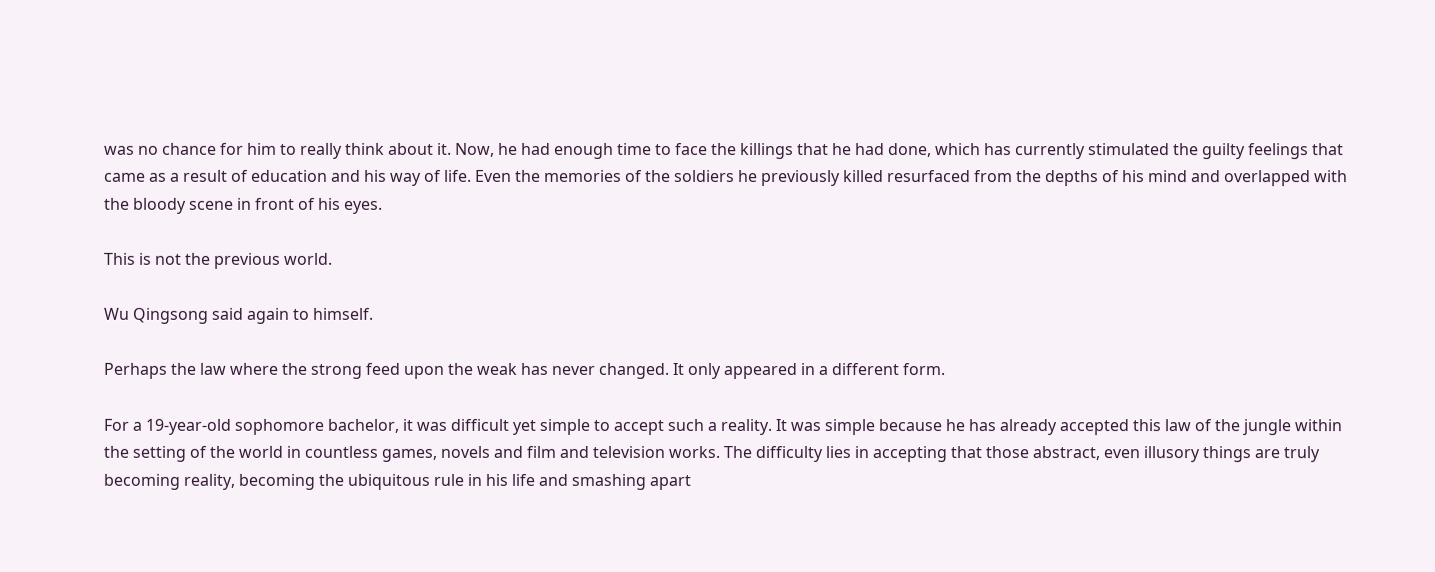was no chance for him to really think about it. Now, he had enough time to face the killings that he had done, which has currently stimulated the guilty feelings that came as a result of education and his way of life. Even the memories of the soldiers he previously killed resurfaced from the depths of his mind and overlapped with the bloody scene in front of his eyes.

This is not the previous world.

Wu Qingsong said again to himself.

Perhaps the law where the strong feed upon the weak has never changed. It only appeared in a different form.

For a 19-year-old sophomore bachelor, it was difficult yet simple to accept such a reality. It was simple because he has already accepted this law of the jungle within the setting of the world in countless games, novels and film and television works. The difficulty lies in accepting that those abstract, even illusory things are truly becoming reality, becoming the ubiquitous rule in his life and smashing apart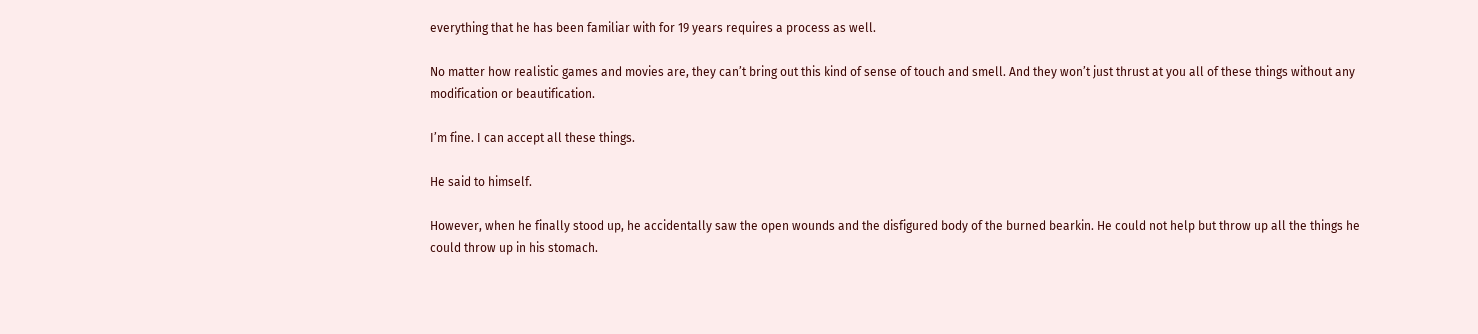everything that he has been familiar with for 19 years requires a process as well.

No matter how realistic games and movies are, they can’t bring out this kind of sense of touch and smell. And they won’t just thrust at you all of these things without any modification or beautification.

I’m fine. I can accept all these things.

He said to himself.

However, when he finally stood up, he accidentally saw the open wounds and the disfigured body of the burned bearkin. He could not help but throw up all the things he could throw up in his stomach.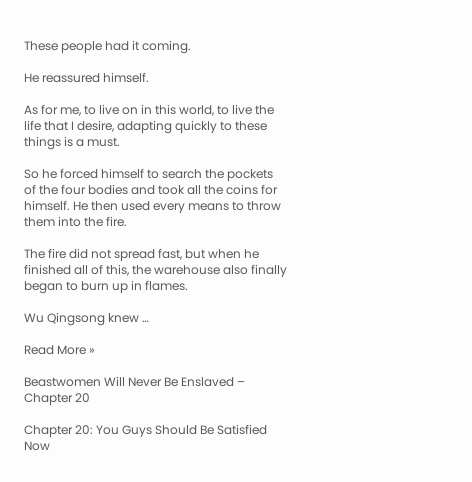These people had it coming.

He reassured himself.

As for me, to live on in this world, to live the life that I desire, adapting quickly to these things is a must.

So he forced himself to search the pockets of the four bodies and took all the coins for himself. He then used every means to throw them into the fire.

The fire did not spread fast, but when he finished all of this, the warehouse also finally began to burn up in flames.

Wu Qingsong knew …

Read More »

Beastwomen Will Never Be Enslaved – Chapter 20

Chapter 20: You Guys Should Be Satisfied Now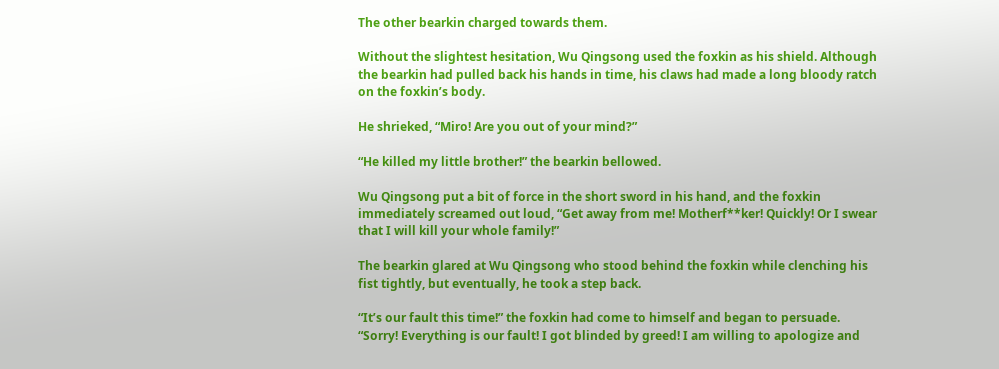The other bearkin charged towards them.

Without the slightest hesitation, Wu Qingsong used the foxkin as his shield. Although the bearkin had pulled back his hands in time, his claws had made a long bloody ratch on the foxkin’s body.

He shrieked, “Miro! Are you out of your mind?”

“He killed my little brother!” the bearkin bellowed.

Wu Qingsong put a bit of force in the short sword in his hand, and the foxkin immediately screamed out loud, “Get away from me! Motherf**ker! Quickly! Or I swear that I will kill your whole family!”

The bearkin glared at Wu Qingsong who stood behind the foxkin while clenching his fist tightly, but eventually, he took a step back.

“It’s our fault this time!” the foxkin had come to himself and began to persuade. “Sorry! Everything is our fault! I got blinded by greed! I am willing to apologize and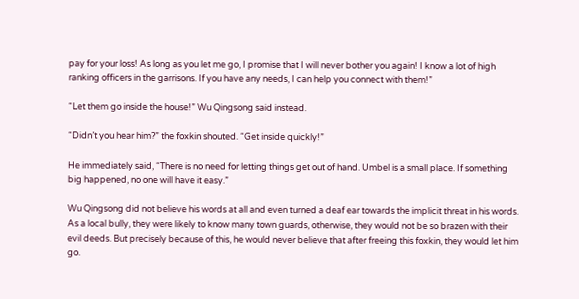pay for your loss! As long as you let me go, I promise that I will never bother you again! I know a lot of high ranking officers in the garrisons. If you have any needs, I can help you connect with them!”

“Let them go inside the house!” Wu Qingsong said instead.

“Didn’t you hear him?” the foxkin shouted. “Get inside quickly!”

He immediately said, “There is no need for letting things get out of hand. Umbel is a small place. If something big happened, no one will have it easy.”

Wu Qingsong did not believe his words at all and even turned a deaf ear towards the implicit threat in his words. As a local bully, they were likely to know many town guards, otherwise, they would not be so brazen with their evil deeds. But precisely because of this, he would never believe that after freeing this foxkin, they would let him go.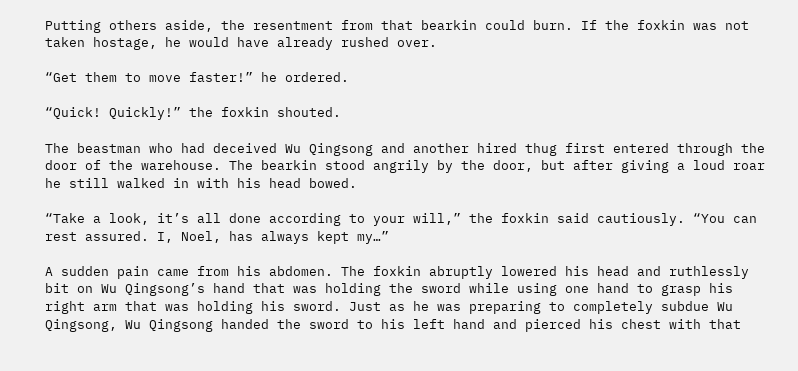Putting others aside, the resentment from that bearkin could burn. If the foxkin was not taken hostage, he would have already rushed over.

“Get them to move faster!” he ordered.

“Quick! Quickly!” the foxkin shouted.

The beastman who had deceived Wu Qingsong and another hired thug first entered through the door of the warehouse. The bearkin stood angrily by the door, but after giving a loud roar he still walked in with his head bowed.

“Take a look, it’s all done according to your will,” the foxkin said cautiously. “You can rest assured. I, Noel, has always kept my…”

A sudden pain came from his abdomen. The foxkin abruptly lowered his head and ruthlessly bit on Wu Qingsong’s hand that was holding the sword while using one hand to grasp his right arm that was holding his sword. Just as he was preparing to completely subdue Wu Qingsong, Wu Qingsong handed the sword to his left hand and pierced his chest with that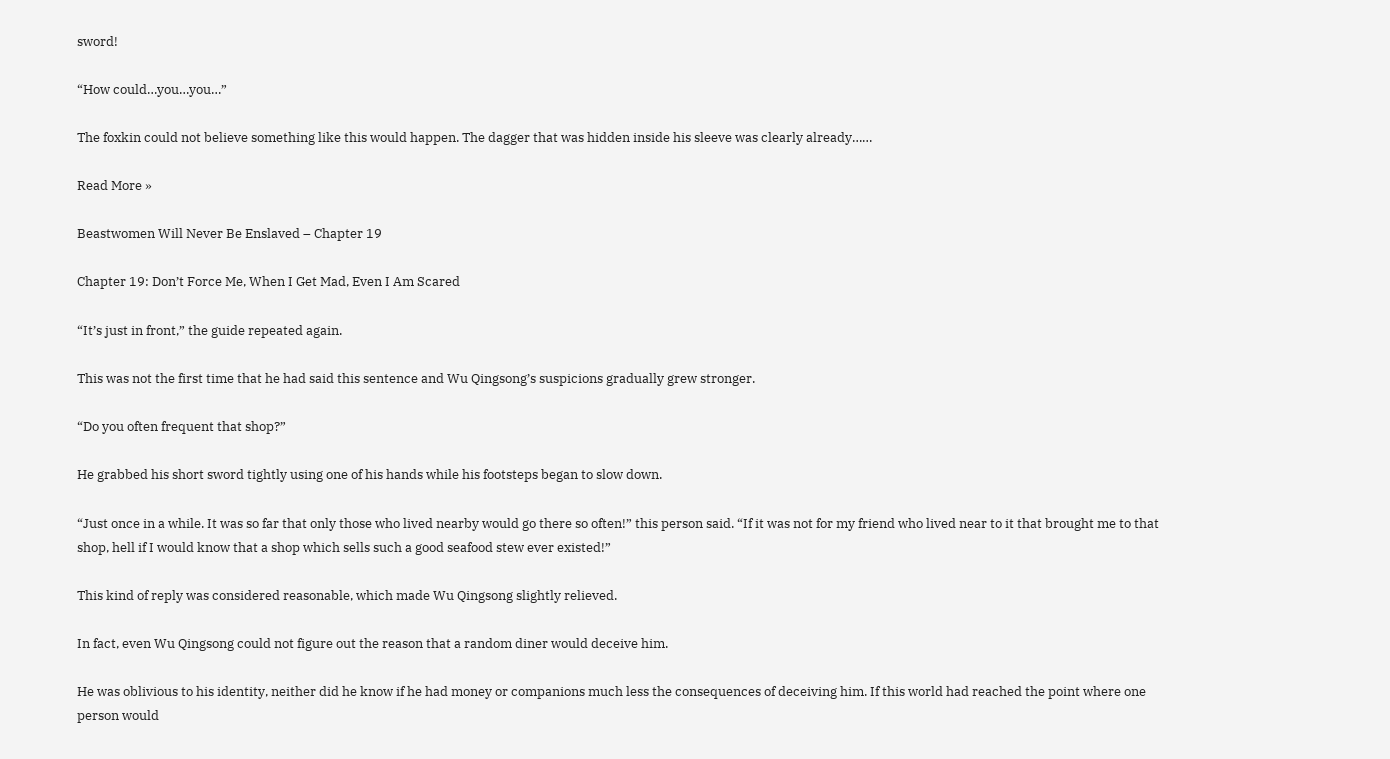sword!

“How could…you…you…”

The foxkin could not believe something like this would happen. The dagger that was hidden inside his sleeve was clearly already……

Read More »

Beastwomen Will Never Be Enslaved – Chapter 19

Chapter 19: Don’t Force Me, When I Get Mad, Even I Am Scared

“It’s just in front,” the guide repeated again.

This was not the first time that he had said this sentence and Wu Qingsong’s suspicions gradually grew stronger.

“Do you often frequent that shop?”

He grabbed his short sword tightly using one of his hands while his footsteps began to slow down.

“Just once in a while. It was so far that only those who lived nearby would go there so often!” this person said. “If it was not for my friend who lived near to it that brought me to that shop, hell if I would know that a shop which sells such a good seafood stew ever existed!”

This kind of reply was considered reasonable, which made Wu Qingsong slightly relieved.

In fact, even Wu Qingsong could not figure out the reason that a random diner would deceive him.

He was oblivious to his identity, neither did he know if he had money or companions much less the consequences of deceiving him. If this world had reached the point where one person would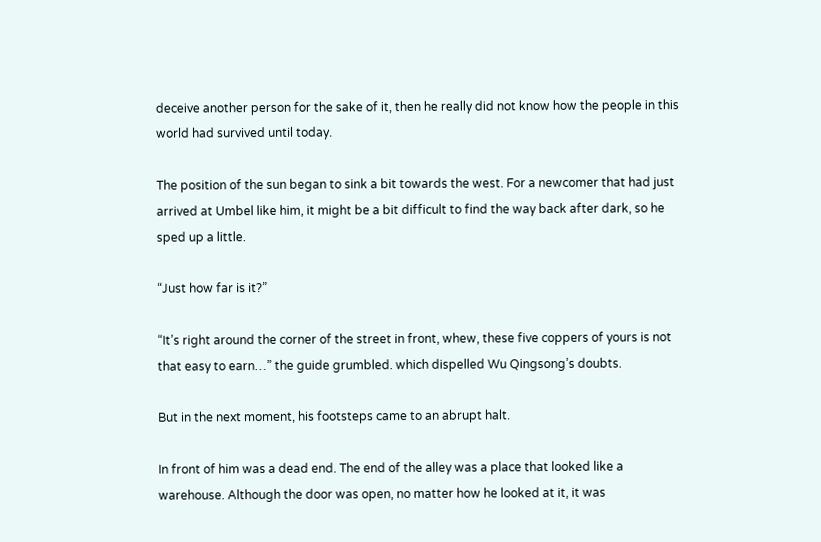deceive another person for the sake of it, then he really did not know how the people in this world had survived until today.

The position of the sun began to sink a bit towards the west. For a newcomer that had just arrived at Umbel like him, it might be a bit difficult to find the way back after dark, so he sped up a little.

“Just how far is it?”

“It’s right around the corner of the street in front, whew, these five coppers of yours is not that easy to earn…” the guide grumbled. which dispelled Wu Qingsong’s doubts.

But in the next moment, his footsteps came to an abrupt halt.

In front of him was a dead end. The end of the alley was a place that looked like a warehouse. Although the door was open, no matter how he looked at it, it was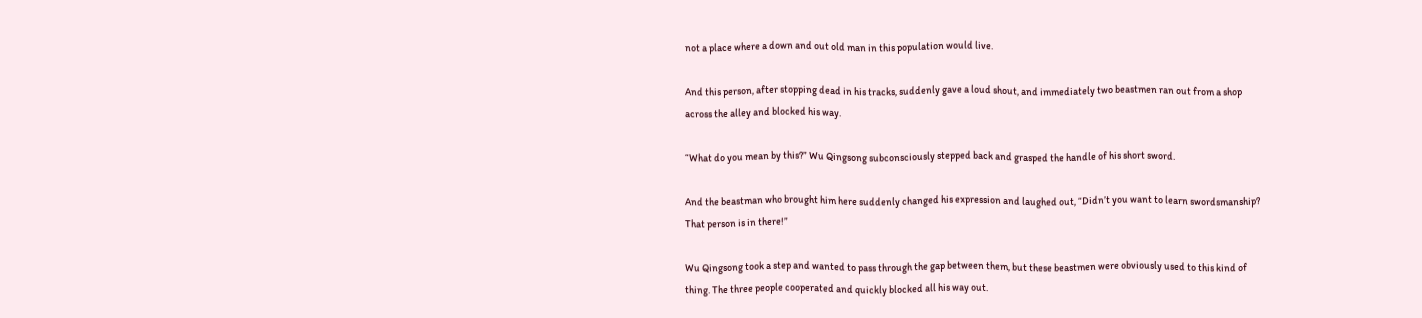not a place where a down and out old man in this population would live.

And this person, after stopping dead in his tracks, suddenly gave a loud shout, and immediately two beastmen ran out from a shop across the alley and blocked his way.

“What do you mean by this?” Wu Qingsong subconsciously stepped back and grasped the handle of his short sword.

And the beastman who brought him here suddenly changed his expression and laughed out, “Didn’t you want to learn swordsmanship? That person is in there!”

Wu Qingsong took a step and wanted to pass through the gap between them, but these beastmen were obviously used to this kind of thing. The three people cooperated and quickly blocked all his way out.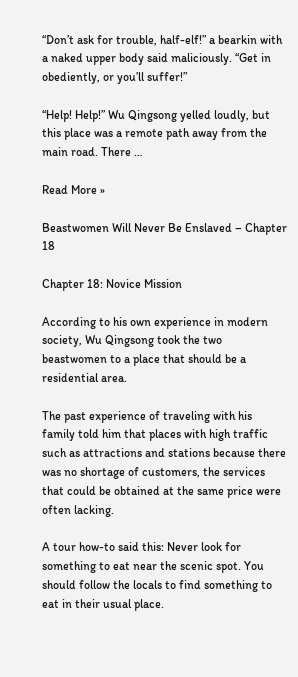“Don’t ask for trouble, half-elf!” a bearkin with a naked upper body said maliciously. “Get in obediently, or you’ll suffer!”

“Help! Help!” Wu Qingsong yelled loudly, but this place was a remote path away from the main road. There …

Read More »

Beastwomen Will Never Be Enslaved – Chapter 18

Chapter 18: Novice Mission

According to his own experience in modern society, Wu Qingsong took the two beastwomen to a place that should be a residential area.

The past experience of traveling with his family told him that places with high traffic such as attractions and stations because there was no shortage of customers, the services that could be obtained at the same price were often lacking.

A tour how-to said this: Never look for something to eat near the scenic spot. You should follow the locals to find something to eat in their usual place.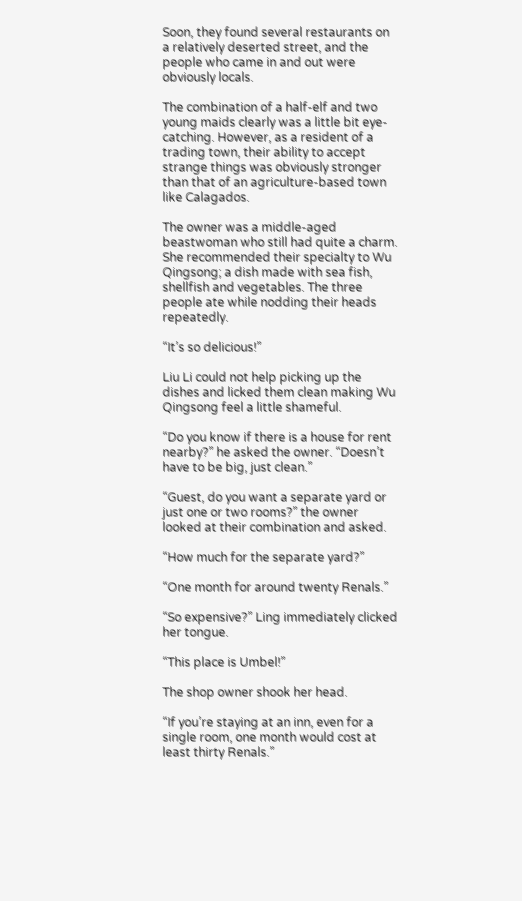Soon, they found several restaurants on a relatively deserted street, and the people who came in and out were obviously locals.

The combination of a half-elf and two young maids clearly was a little bit eye-catching. However, as a resident of a trading town, their ability to accept strange things was obviously stronger than that of an agriculture-based town like Calagados.

The owner was a middle-aged beastwoman who still had quite a charm. She recommended their specialty to Wu Qingsong; a dish made with sea fish, shellfish and vegetables. The three people ate while nodding their heads repeatedly.

“It’s so delicious!”

Liu Li could not help picking up the dishes and licked them clean making Wu Qingsong feel a little shameful.

“Do you know if there is a house for rent nearby?” he asked the owner. “Doesn’t have to be big, just clean.”

“Guest, do you want a separate yard or just one or two rooms?” the owner looked at their combination and asked.

“How much for the separate yard?”

“One month for around twenty Renals.”

“So expensive?” Ling immediately clicked her tongue.

“This place is Umbel!”

The shop owner shook her head.

“If you’re staying at an inn, even for a single room, one month would cost at least thirty Renals.”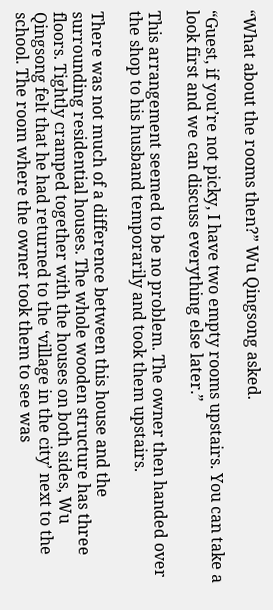“What about the rooms then?” Wu Qingsong asked.

“Guest, if you’re not picky, I have two empty rooms upstairs. You can take a look first and we can discuss everything else later.”

This arrangement seemed to be no problem. The owner then handed over the shop to his husband temporarily and took them upstairs.

There was not much of a difference between this house and the surrounding residential houses. The whole wooden structure has three floors. Tightly cramped together with the houses on both sides, Wu Qingsong felt that he had returned to the ‘village in the city’ next to the school. The room where the owner took them to see was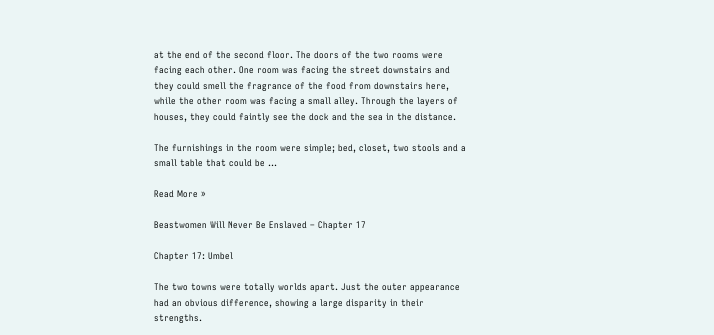at the end of the second floor. The doors of the two rooms were facing each other. One room was facing the street downstairs and they could smell the fragrance of the food from downstairs here, while the other room was facing a small alley. Through the layers of houses, they could faintly see the dock and the sea in the distance.

The furnishings in the room were simple; bed, closet, two stools and a small table that could be …

Read More »

Beastwomen Will Never Be Enslaved – Chapter 17

Chapter 17: Umbel

The two towns were totally worlds apart. Just the outer appearance had an obvious difference, showing a large disparity in their strengths.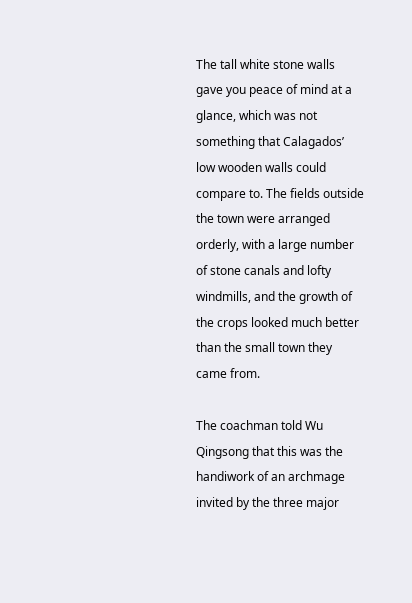The tall white stone walls gave you peace of mind at a glance, which was not something that Calagados’ low wooden walls could compare to. The fields outside the town were arranged orderly, with a large number of stone canals and lofty windmills, and the growth of the crops looked much better than the small town they came from.

The coachman told Wu Qingsong that this was the handiwork of an archmage invited by the three major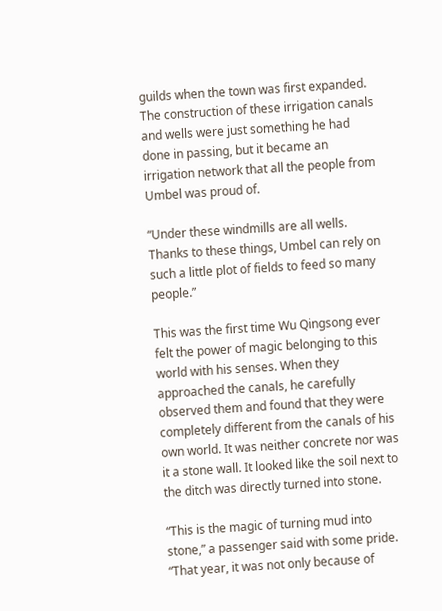guilds when the town was first expanded. The construction of these irrigation canals and wells were just something he had done in passing, but it became an irrigation network that all the people from Umbel was proud of.

“Under these windmills are all wells. Thanks to these things, Umbel can rely on such a little plot of fields to feed so many people.”

This was the first time Wu Qingsong ever felt the power of magic belonging to this world with his senses. When they approached the canals, he carefully observed them and found that they were completely different from the canals of his own world. It was neither concrete nor was it a stone wall. It looked like the soil next to the ditch was directly turned into stone.

“This is the magic of turning mud into stone,” a passenger said with some pride. “That year, it was not only because of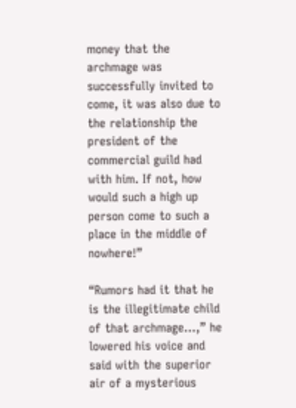money that the archmage was successfully invited to come, it was also due to the relationship the president of the commercial guild had with him. If not, how would such a high up person come to such a place in the middle of nowhere!”

“Rumors had it that he is the illegitimate child of that archmage…,” he lowered his voice and said with the superior air of a mysterious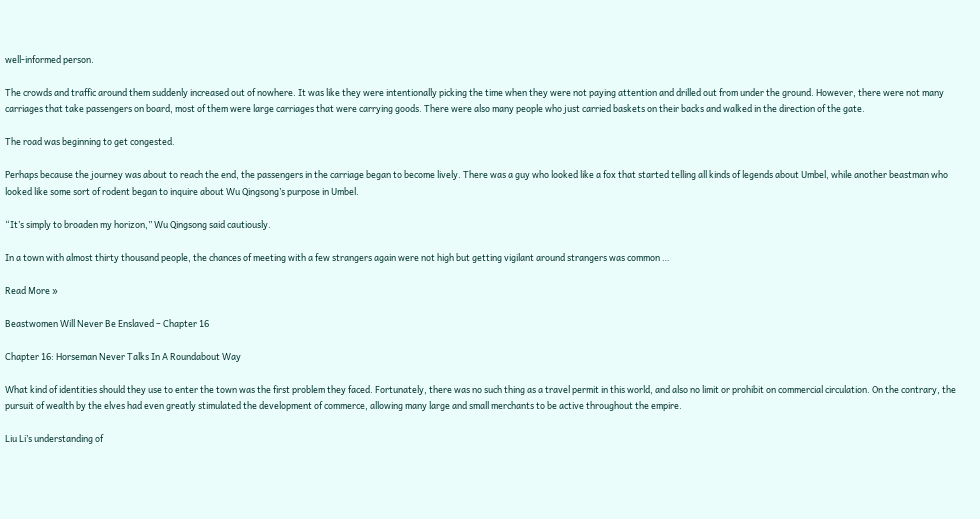well-informed person.

The crowds and traffic around them suddenly increased out of nowhere. It was like they were intentionally picking the time when they were not paying attention and drilled out from under the ground. However, there were not many carriages that take passengers on board, most of them were large carriages that were carrying goods. There were also many people who just carried baskets on their backs and walked in the direction of the gate.

The road was beginning to get congested.

Perhaps because the journey was about to reach the end, the passengers in the carriage began to become lively. There was a guy who looked like a fox that started telling all kinds of legends about Umbel, while another beastman who looked like some sort of rodent began to inquire about Wu Qingsong’s purpose in Umbel.

“It’s simply to broaden my horizon,” Wu Qingsong said cautiously.

In a town with almost thirty thousand people, the chances of meeting with a few strangers again were not high but getting vigilant around strangers was common …

Read More »

Beastwomen Will Never Be Enslaved – Chapter 16

Chapter 16: Horseman Never Talks In A Roundabout Way

What kind of identities should they use to enter the town was the first problem they faced. Fortunately, there was no such thing as a travel permit in this world, and also no limit or prohibit on commercial circulation. On the contrary, the pursuit of wealth by the elves had even greatly stimulated the development of commerce, allowing many large and small merchants to be active throughout the empire.

Liu Li’s understanding of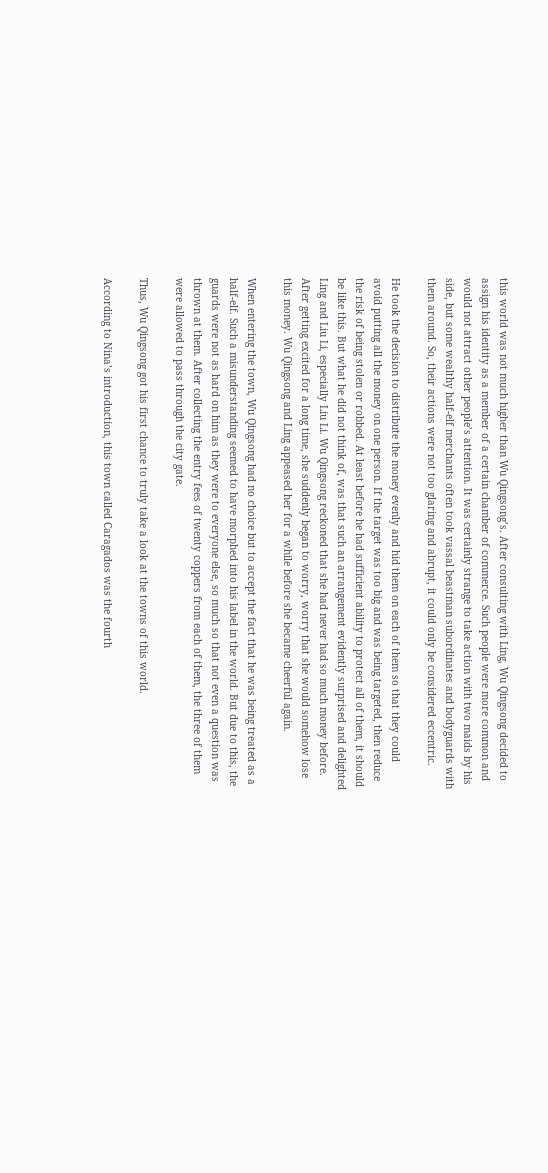this world was not much higher than Wu Qingsong’s. After consulting with Ling, Wu Qingsong decided to assign his identity as a member of a certain chamber of commerce. Such people were more common and would not attract other people’s attention. It was certainly strange to take action with two maids by his side, but some wealthy half-elf merchants often took vassal beastman subordinates and bodyguards with them around. So, their actions were not too glaring and abrupt, it could only be considered eccentric.

He took the decision to distribute the money evenly and hid them on each of them so that they could avoid putting all the money on one person. If the target was too big and was being targeted, then reduce the risk of being stolen or robbed. At least before he had sufficient ability to protect all of them, it should be like this. But what he did not think of, was that such an arrangement evidently surprised and delighted Ling and Liu Li, especially Liu Li. Wu Qingsong reckoned that she had never had so much money before. After getting excited for a long time, she suddenly began to worry, worry that she would somehow lose this money. Wu Qingsong and Ling appeased her for a while before she became cheerful again.

When entering the town, Wu Qingsong had no choice but to accept the fact that he was being treated as a half-elf. Such a misunderstanding seemed to have morphed into his label in the world. But due to this, the guards were not as hard on him as they were to everyone else, so much so that not even a question was thrown at them. After collecting the entry fees of twenty coppers from each of them, the three of them were allowed to pass through the city gate.

Thus, Wu Qingsong got his first chance to truly take a look at the towns of this world.

According to Nina’s introduction, this town called Caragados was the fourth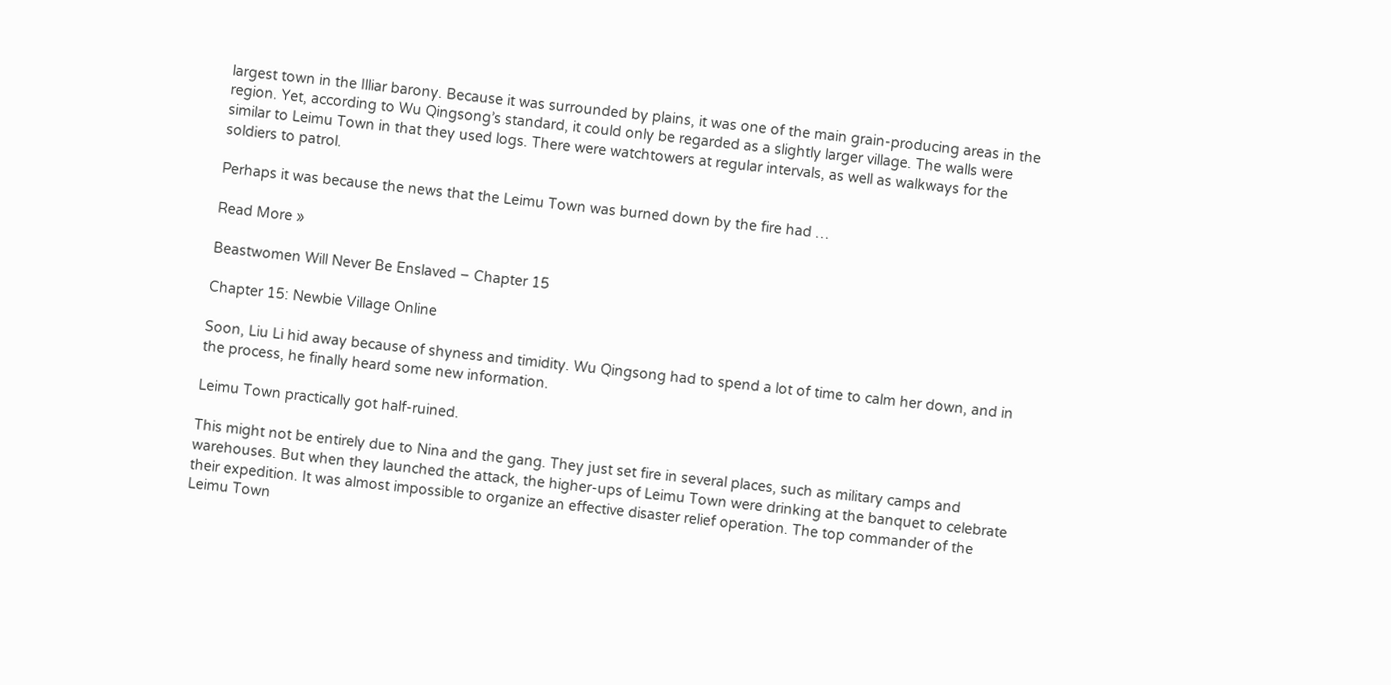largest town in the Illiar barony. Because it was surrounded by plains, it was one of the main grain-producing areas in the region. Yet, according to Wu Qingsong’s standard, it could only be regarded as a slightly larger village. The walls were similar to Leimu Town in that they used logs. There were watchtowers at regular intervals, as well as walkways for the soldiers to patrol.

Perhaps it was because the news that the Leimu Town was burned down by the fire had …

Read More »

Beastwomen Will Never Be Enslaved – Chapter 15

Chapter 15: Newbie Village Online

Soon, Liu Li hid away because of shyness and timidity. Wu Qingsong had to spend a lot of time to calm her down, and in the process, he finally heard some new information.

Leimu Town practically got half-ruined.

This might not be entirely due to Nina and the gang. They just set fire in several places, such as military camps and warehouses. But when they launched the attack, the higher-ups of Leimu Town were drinking at the banquet to celebrate their expedition. It was almost impossible to organize an effective disaster relief operation. The top commander of the Leimu Town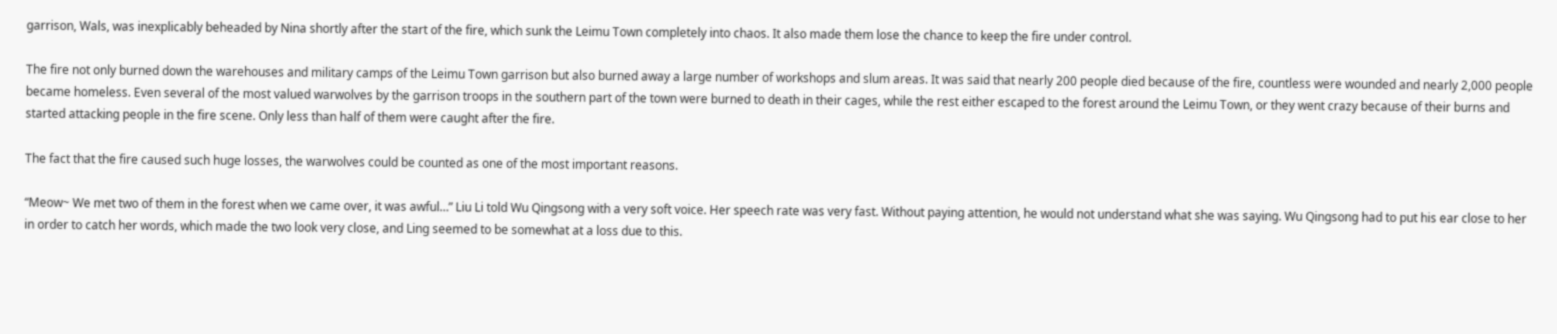garrison, Wals, was inexplicably beheaded by Nina shortly after the start of the fire, which sunk the Leimu Town completely into chaos. It also made them lose the chance to keep the fire under control.

The fire not only burned down the warehouses and military camps of the Leimu Town garrison but also burned away a large number of workshops and slum areas. It was said that nearly 200 people died because of the fire, countless were wounded and nearly 2,000 people became homeless. Even several of the most valued warwolves by the garrison troops in the southern part of the town were burned to death in their cages, while the rest either escaped to the forest around the Leimu Town, or they went crazy because of their burns and started attacking people in the fire scene. Only less than half of them were caught after the fire.

The fact that the fire caused such huge losses, the warwolves could be counted as one of the most important reasons.

“Meow~ We met two of them in the forest when we came over, it was awful…” Liu Li told Wu Qingsong with a very soft voice. Her speech rate was very fast. Without paying attention, he would not understand what she was saying. Wu Qingsong had to put his ear close to her in order to catch her words, which made the two look very close, and Ling seemed to be somewhat at a loss due to this.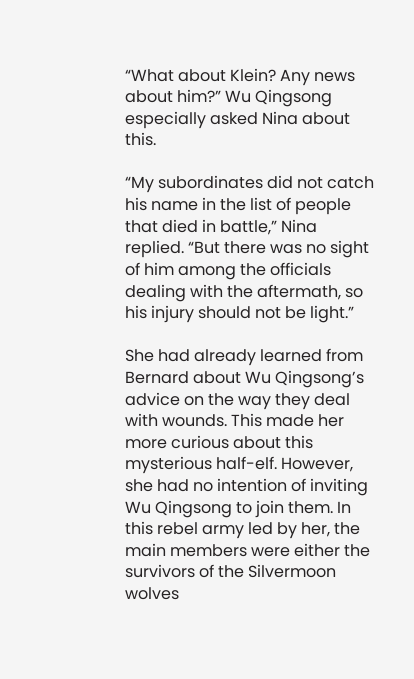“What about Klein? Any news about him?” Wu Qingsong especially asked Nina about this.

“My subordinates did not catch his name in the list of people that died in battle,” Nina replied. “But there was no sight of him among the officials dealing with the aftermath, so his injury should not be light.”

She had already learned from Bernard about Wu Qingsong’s advice on the way they deal with wounds. This made her more curious about this mysterious half-elf. However, she had no intention of inviting Wu Qingsong to join them. In this rebel army led by her, the main members were either the survivors of the Silvermoon wolves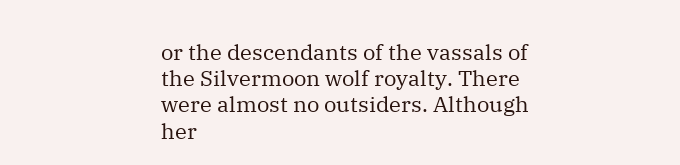or the descendants of the vassals of the Silvermoon wolf royalty. There were almost no outsiders. Although her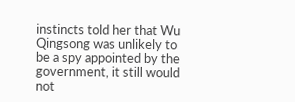instincts told her that Wu Qingsong was unlikely to be a spy appointed by the government, it still would not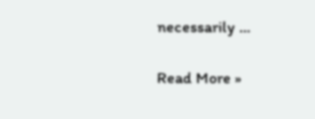necessarily …

Read More »